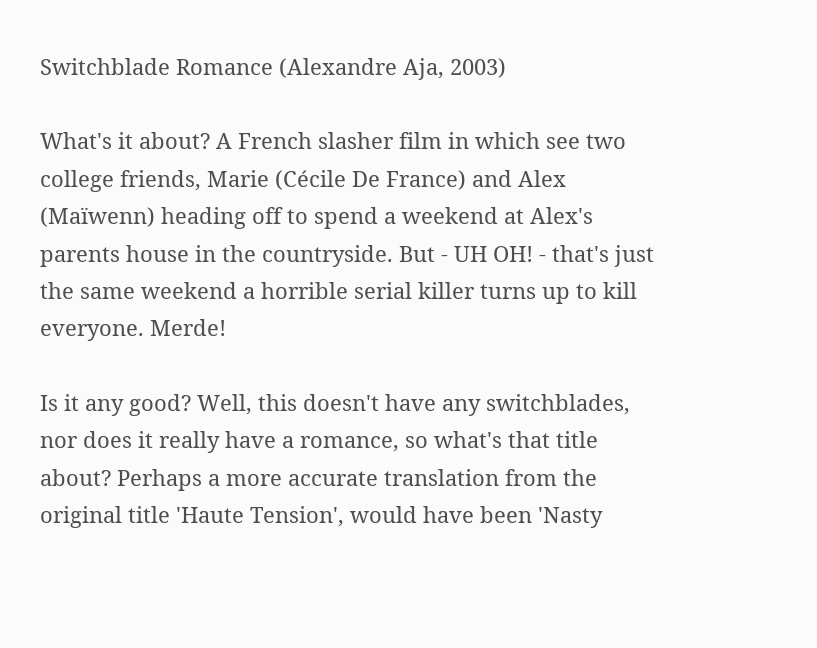Switchblade Romance (Alexandre Aja, 2003)

What's it about? A French slasher film in which see two college friends, Marie (Cécile De France) and Alex (Maïwenn) heading off to spend a weekend at Alex's parents house in the countryside. But - UH OH! - that's just the same weekend a horrible serial killer turns up to kill everyone. Merde!

Is it any good? Well, this doesn't have any switchblades, nor does it really have a romance, so what's that title about? Perhaps a more accurate translation from the original title 'Haute Tension', would have been 'Nasty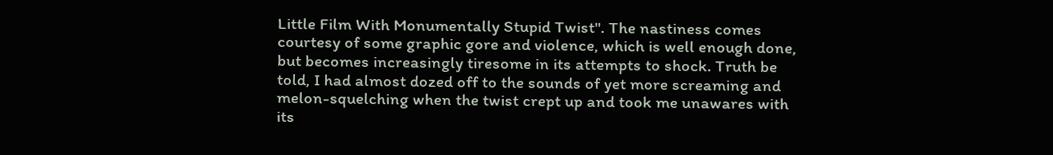Little Film With Monumentally Stupid Twist". The nastiness comes courtesy of some graphic gore and violence, which is well enough done, but becomes increasingly tiresome in its attempts to shock. Truth be told, I had almost dozed off to the sounds of yet more screaming and melon-squelching when the twist crept up and took me unawares with its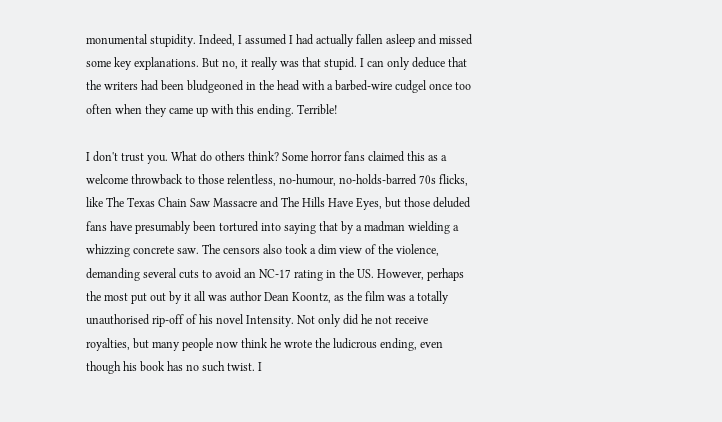monumental stupidity. Indeed, I assumed I had actually fallen asleep and missed some key explanations. But no, it really was that stupid. I can only deduce that the writers had been bludgeoned in the head with a barbed-wire cudgel once too often when they came up with this ending. Terrible!

I don't trust you. What do others think? Some horror fans claimed this as a welcome throwback to those relentless, no-humour, no-holds-barred 70s flicks, like The Texas Chain Saw Massacre and The Hills Have Eyes, but those deluded fans have presumably been tortured into saying that by a madman wielding a whizzing concrete saw. The censors also took a dim view of the violence, demanding several cuts to avoid an NC-17 rating in the US. However, perhaps the most put out by it all was author Dean Koontz, as the film was a totally unauthorised rip-off of his novel Intensity. Not only did he not receive royalties, but many people now think he wrote the ludicrous ending, even though his book has no such twist. I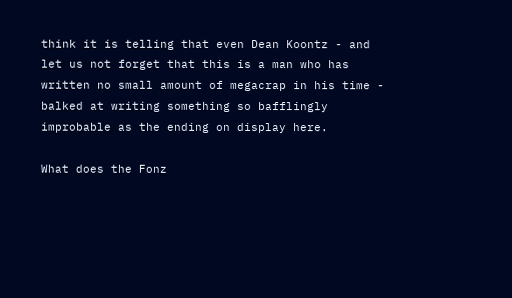think it is telling that even Dean Koontz - and let us not forget that this is a man who has written no small amount of megacrap in his time - balked at writing something so bafflingly improbable as the ending on display here.

What does the Fonz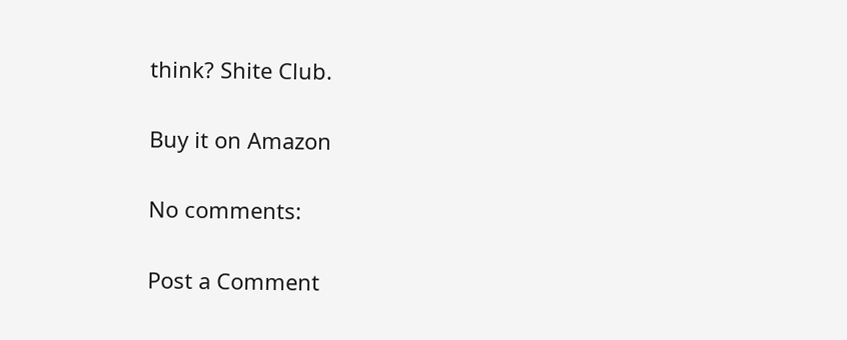think? Shite Club.

Buy it on Amazon

No comments:

Post a Comment